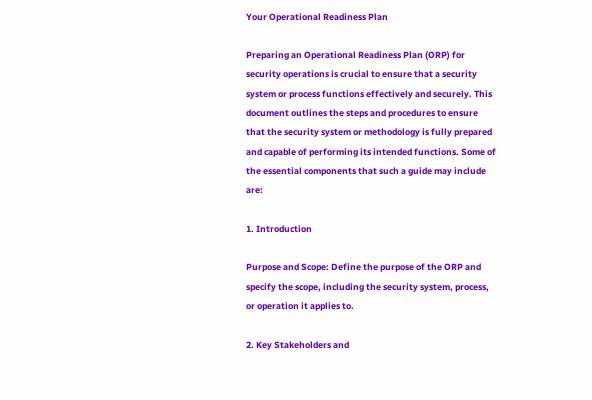Your Operational Readiness Plan

Preparing an Operational Readiness Plan (ORP) for security operations is crucial to ensure that a security system or process functions effectively and securely. This document outlines the steps and procedures to ensure that the security system or methodology is fully prepared and capable of performing its intended functions. Some of the essential components that such a guide may include are:

1. Introduction

Purpose and Scope: Define the purpose of the ORP and specify the scope, including the security system, process, or operation it applies to.

2. Key Stakeholders and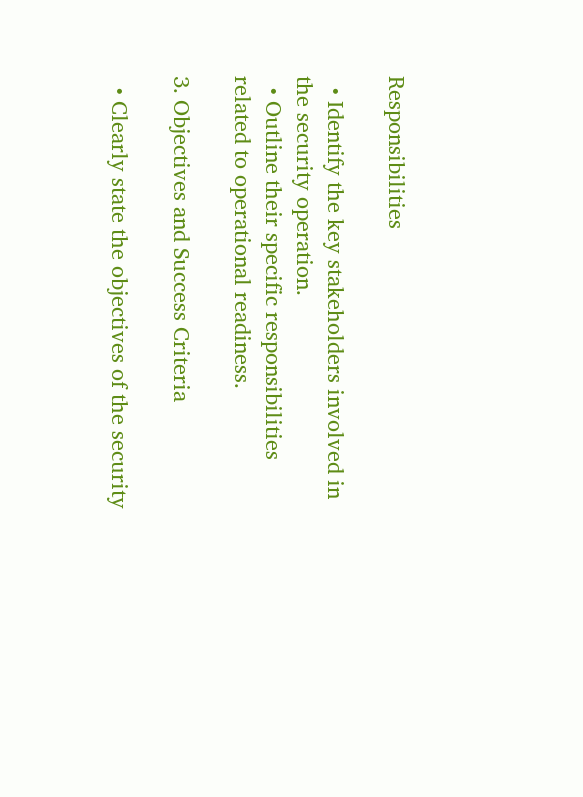Responsibilities

  • Identify the key stakeholders involved in the security operation.
  • Outline their specific responsibilities related to operational readiness.

3. Objectives and Success Criteria

  • Clearly state the objectives of the security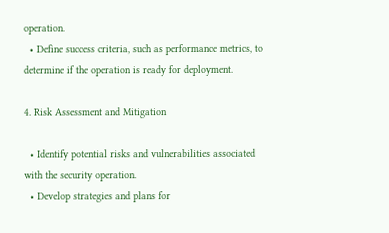operation.
  • Define success criteria, such as performance metrics, to determine if the operation is ready for deployment.

4. Risk Assessment and Mitigation

  • Identify potential risks and vulnerabilities associated with the security operation.
  • Develop strategies and plans for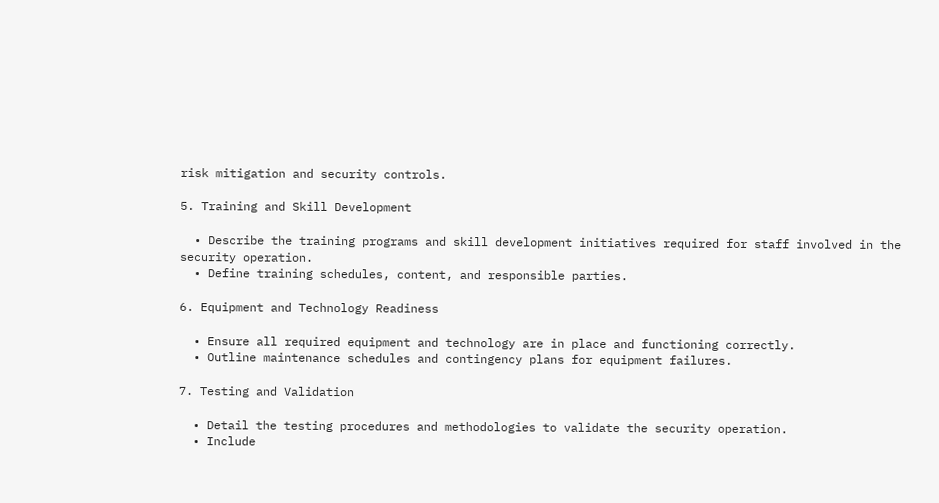risk mitigation and security controls.

5. Training and Skill Development

  • Describe the training programs and skill development initiatives required for staff involved in the security operation.
  • Define training schedules, content, and responsible parties.

6. Equipment and Technology Readiness

  • Ensure all required equipment and technology are in place and functioning correctly.
  • Outline maintenance schedules and contingency plans for equipment failures.

7. Testing and Validation

  • Detail the testing procedures and methodologies to validate the security operation.
  • Include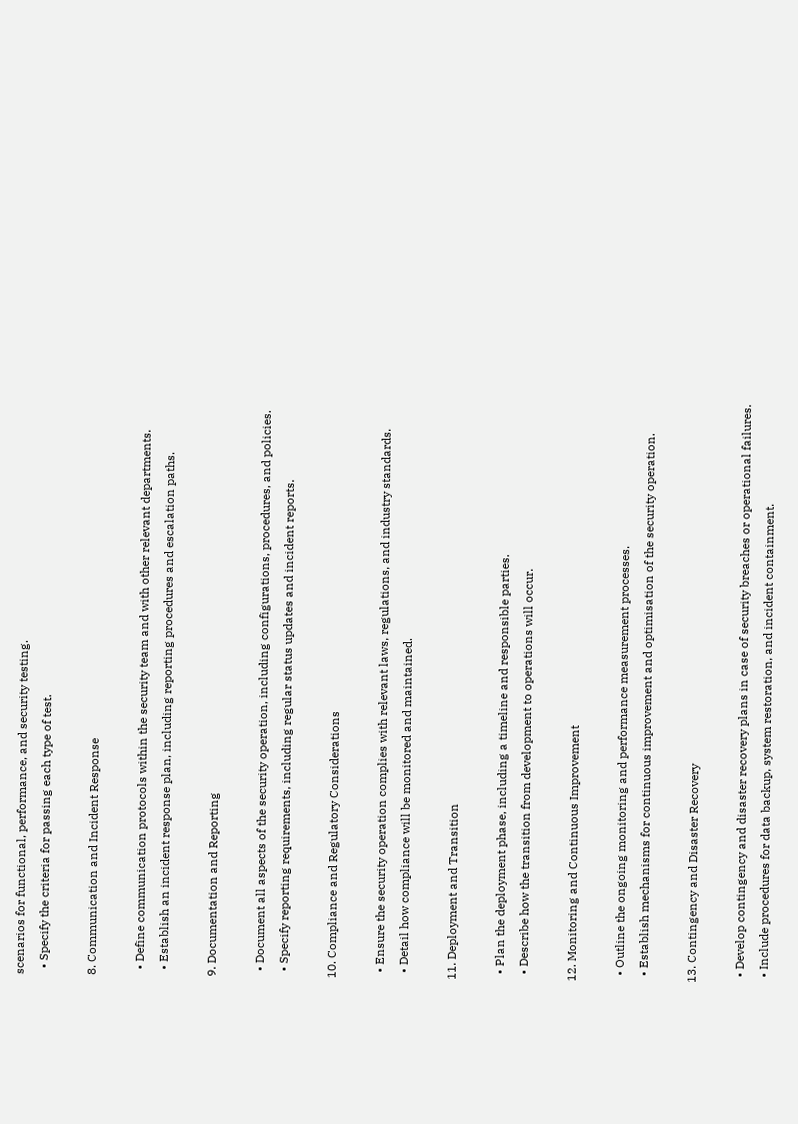scenarios for functional, performance, and security testing.
  • Specify the criteria for passing each type of test.

8. Communication and Incident Response

  • Define communication protocols within the security team and with other relevant departments.
  • Establish an incident response plan, including reporting procedures and escalation paths.

9. Documentation and Reporting

  • Document all aspects of the security operation, including configurations, procedures, and policies.
  • Specify reporting requirements, including regular status updates and incident reports.

10. Compliance and Regulatory Considerations

  • Ensure the security operation complies with relevant laws, regulations, and industry standards.
  • Detail how compliance will be monitored and maintained.

11. Deployment and Transition

  • Plan the deployment phase, including a timeline and responsible parties.
  • Describe how the transition from development to operations will occur.

12. Monitoring and Continuous Improvement

  • Outline the ongoing monitoring and performance measurement processes.
  • Establish mechanisms for continuous improvement and optimisation of the security operation.

13. Contingency and Disaster Recovery

  • Develop contingency and disaster recovery plans in case of security breaches or operational failures.
  • Include procedures for data backup, system restoration, and incident containment.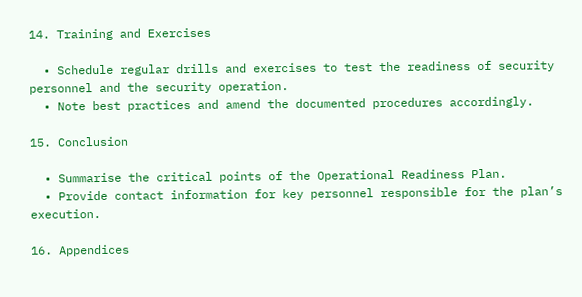14. Training and Exercises

  • Schedule regular drills and exercises to test the readiness of security personnel and the security operation.
  • Note best practices and amend the documented procedures accordingly.

15. Conclusion

  • Summarise the critical points of the Operational Readiness Plan.
  • Provide contact information for key personnel responsible for the plan’s execution.

16. Appendices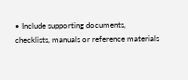• Include supporting documents, checklists, manuals or reference materials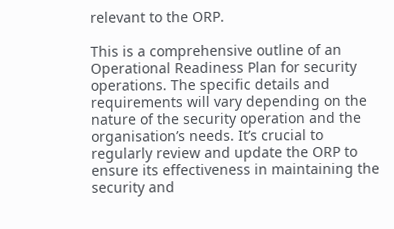relevant to the ORP.

This is a comprehensive outline of an Operational Readiness Plan for security operations. The specific details and requirements will vary depending on the nature of the security operation and the organisation’s needs. It’s crucial to regularly review and update the ORP to ensure its effectiveness in maintaining the security and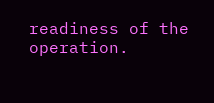readiness of the operation.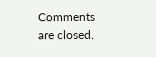Comments are closed.